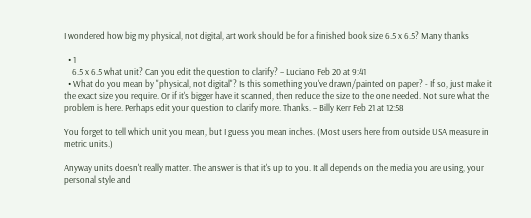I wondered how big my physical, not digital, art work should be for a finished book size 6.5 x 6.5? Many thanks

  • 1
    6.5 x 6.5 what unit? Can you edit the question to clarify? – Luciano Feb 20 at 9:41
  • What do you mean by "physical, not digital"? Is this something you've drawn/painted on paper? - If so, just make it the exact size you require. Or if it's bigger have it scanned, then reduce the size to the one needed. Not sure what the problem is here. Perhaps edit your question to clarify more. Thanks. – Billy Kerr Feb 21 at 12:58

You forget to tell which unit you mean, but I guess you mean inches. (Most users here from outside USA measure in metric units.)

Anyway units doesn't really matter. The answer is that it's up to you. It all depends on the media you are using, your personal style and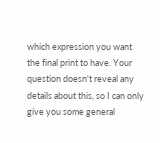which expression you want the final print to have. Your question doesn't reveal any details about this, so I can only give you some general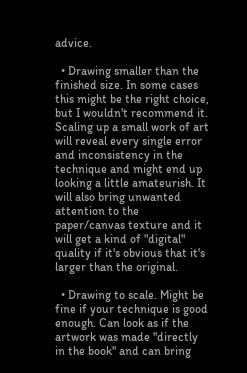advice.

  • Drawing smaller than the finished size. In some cases this might be the right choice, but I wouldn't recommend it. Scaling up a small work of art will reveal every single error and inconsistency in the technique and might end up looking a little amateurish. It will also bring unwanted attention to the paper/canvas texture and it will get a kind of "digital" quality if it's obvious that it's larger than the original.

  • Drawing to scale. Might be fine if your technique is good enough. Can look as if the artwork was made "directly in the book" and can bring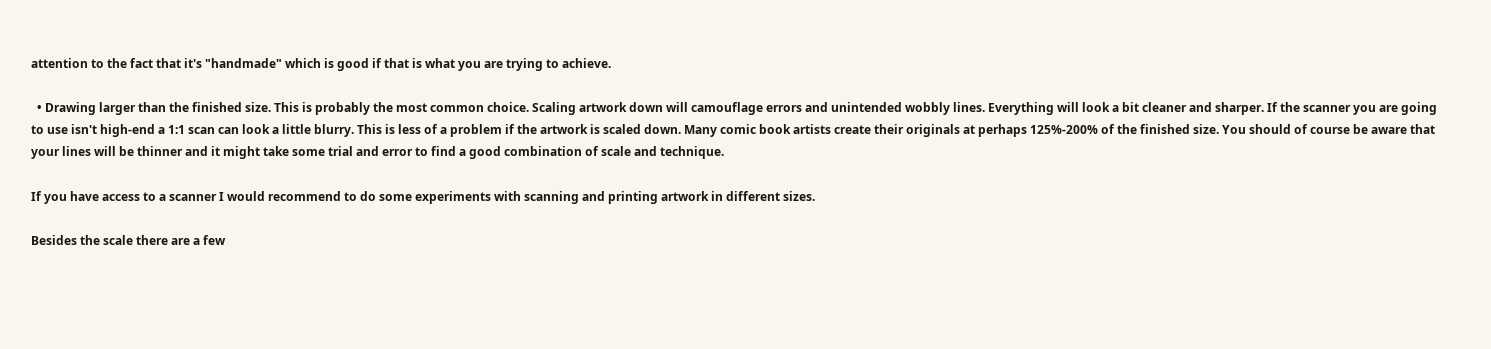attention to the fact that it's "handmade" which is good if that is what you are trying to achieve.

  • Drawing larger than the finished size. This is probably the most common choice. Scaling artwork down will camouflage errors and unintended wobbly lines. Everything will look a bit cleaner and sharper. If the scanner you are going to use isn't high-end a 1:1 scan can look a little blurry. This is less of a problem if the artwork is scaled down. Many comic book artists create their originals at perhaps 125%-200% of the finished size. You should of course be aware that your lines will be thinner and it might take some trial and error to find a good combination of scale and technique.

If you have access to a scanner I would recommend to do some experiments with scanning and printing artwork in different sizes.

Besides the scale there are a few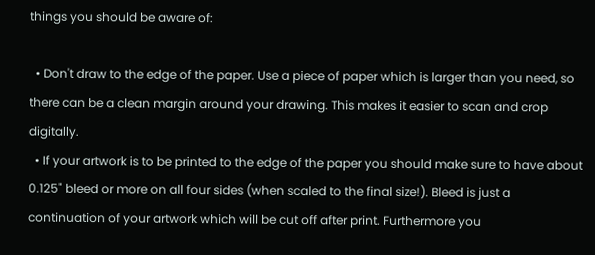things you should be aware of:

  • Don't draw to the edge of the paper. Use a piece of paper which is larger than you need, so there can be a clean margin around your drawing. This makes it easier to scan and crop digitally.
  • If your artwork is to be printed to the edge of the paper you should make sure to have about 0.125" bleed or more on all four sides (when scaled to the final size!). Bleed is just a continuation of your artwork which will be cut off after print. Furthermore you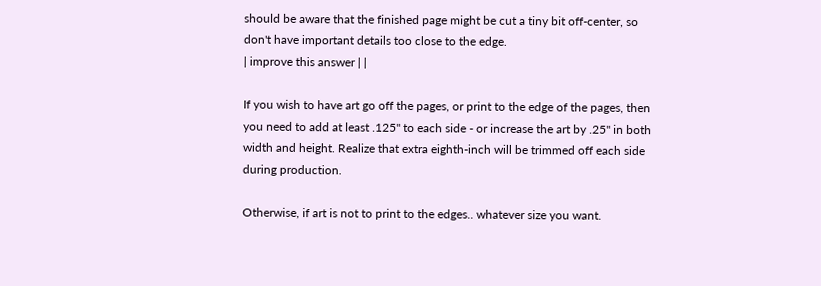should be aware that the finished page might be cut a tiny bit off-center, so don't have important details too close to the edge.
| improve this answer | |

If you wish to have art go off the pages, or print to the edge of the pages, then you need to add at least .125" to each side - or increase the art by .25" in both width and height. Realize that extra eighth-inch will be trimmed off each side during production.

Otherwise, if art is not to print to the edges.. whatever size you want.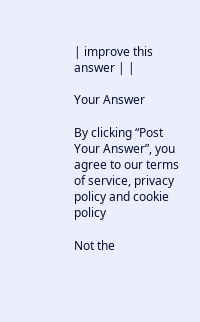| improve this answer | |

Your Answer

By clicking “Post Your Answer”, you agree to our terms of service, privacy policy and cookie policy

Not the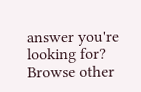answer you're looking for? Browse other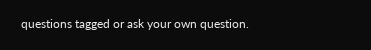questions tagged or ask your own question.